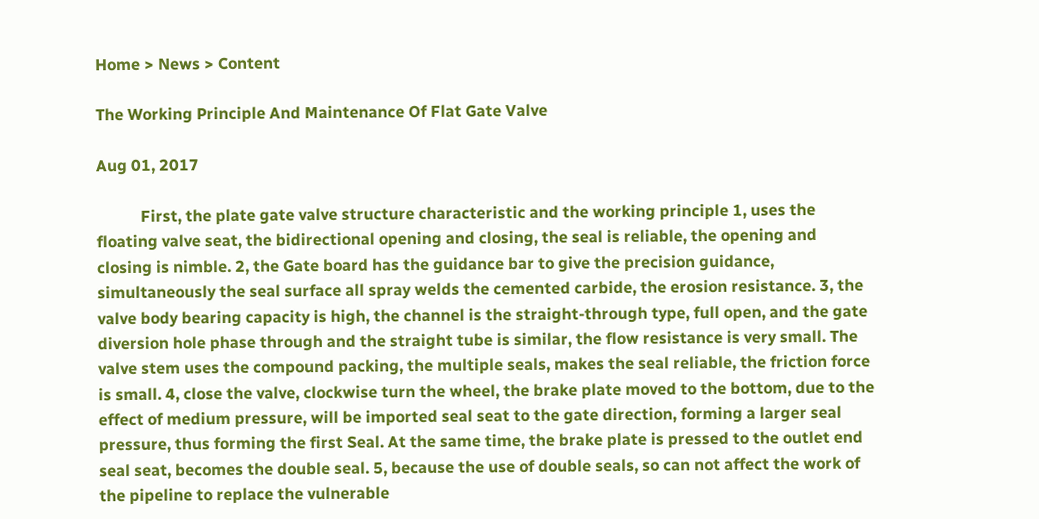Home > News > Content

The Working Principle And Maintenance Of Flat Gate Valve

Aug 01, 2017

           First, the plate gate valve structure characteristic and the working principle 1, uses the floating valve seat, the bidirectional opening and closing, the seal is reliable, the opening and closing is nimble. 2, the Gate board has the guidance bar to give the precision guidance, simultaneously the seal surface all spray welds the cemented carbide, the erosion resistance. 3, the valve body bearing capacity is high, the channel is the straight-through type, full open, and the gate diversion hole phase through and the straight tube is similar, the flow resistance is very small. The valve stem uses the compound packing, the multiple seals, makes the seal reliable, the friction force is small. 4, close the valve, clockwise turn the wheel, the brake plate moved to the bottom, due to the effect of medium pressure, will be imported seal seat to the gate direction, forming a larger seal pressure, thus forming the first Seal. At the same time, the brake plate is pressed to the outlet end seal seat, becomes the double seal. 5, because the use of double seals, so can not affect the work of the pipeline to replace the vulnerable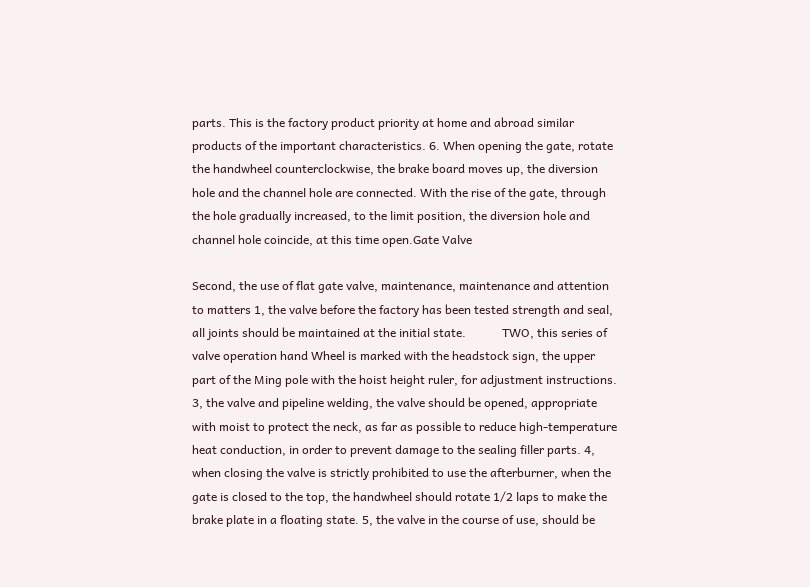parts. This is the factory product priority at home and abroad similar products of the important characteristics. 6. When opening the gate, rotate the handwheel counterclockwise, the brake board moves up, the diversion hole and the channel hole are connected. With the rise of the gate, through the hole gradually increased, to the limit position, the diversion hole and channel hole coincide, at this time open.Gate Valve

Second, the use of flat gate valve, maintenance, maintenance and attention to matters 1, the valve before the factory has been tested strength and seal, all joints should be maintained at the initial state.            TWO, this series of valve operation hand Wheel is marked with the headstock sign, the upper part of the Ming pole with the hoist height ruler, for adjustment instructions. 3, the valve and pipeline welding, the valve should be opened, appropriate with moist to protect the neck, as far as possible to reduce high-temperature heat conduction, in order to prevent damage to the sealing filler parts. 4, when closing the valve is strictly prohibited to use the afterburner, when the gate is closed to the top, the handwheel should rotate 1/2 laps to make the brake plate in a floating state. 5, the valve in the course of use, should be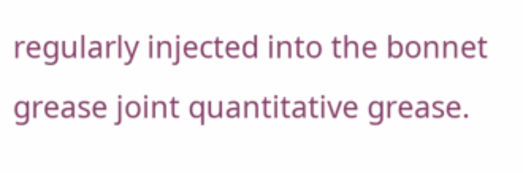regularly injected into the bonnet grease joint quantitative grease.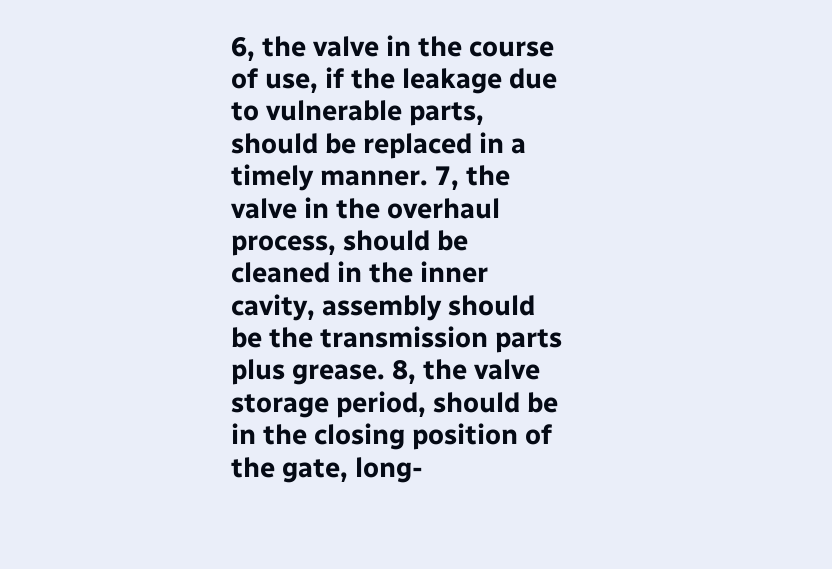6, the valve in the course of use, if the leakage due to vulnerable parts, should be replaced in a timely manner. 7, the valve in the overhaul process, should be cleaned in the inner cavity, assembly should be the transmission parts plus grease. 8, the valve storage period, should be in the closing position of the gate, long-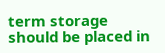term storage should be placed in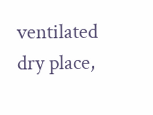ventilated dry place,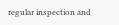regular inspection and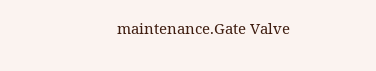maintenance.Gate Valve